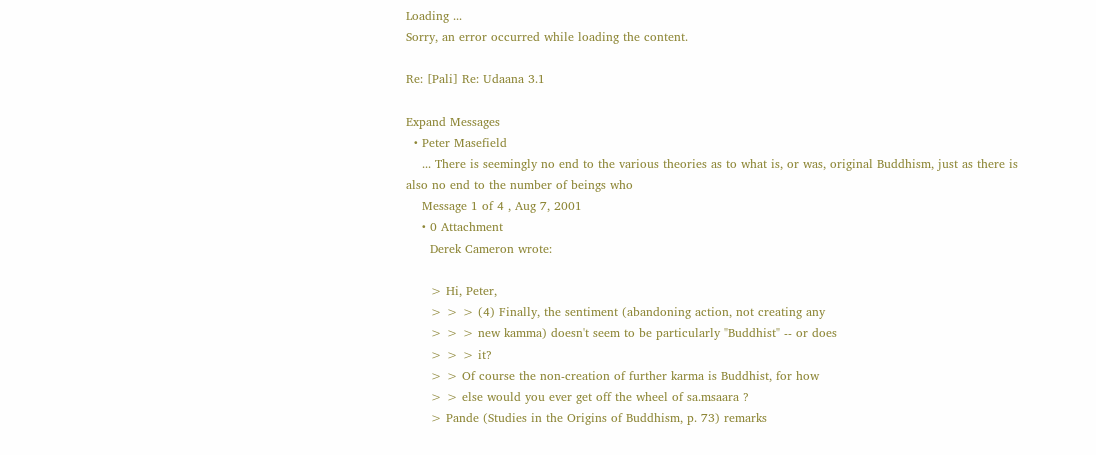Loading ...
Sorry, an error occurred while loading the content.

Re: [Pali] Re: Udaana 3.1

Expand Messages
  • Peter Masefield
    ... There is seemingly no end to the various theories as to what is, or was, original Buddhism, just as there is also no end to the number of beings who
    Message 1 of 4 , Aug 7, 2001
    • 0 Attachment
      Derek Cameron wrote:

      > Hi, Peter,
      > > > (4) Finally, the sentiment (abandoning action, not creating any
      > > > new kamma) doesn't seem to be particularly "Buddhist" -- or does
      > > > it?
      > > Of course the non-creation of further karma is Buddhist, for how
      > > else would you ever get off the wheel of sa.msaara ?
      > Pande (Studies in the Origins of Buddhism, p. 73) remarks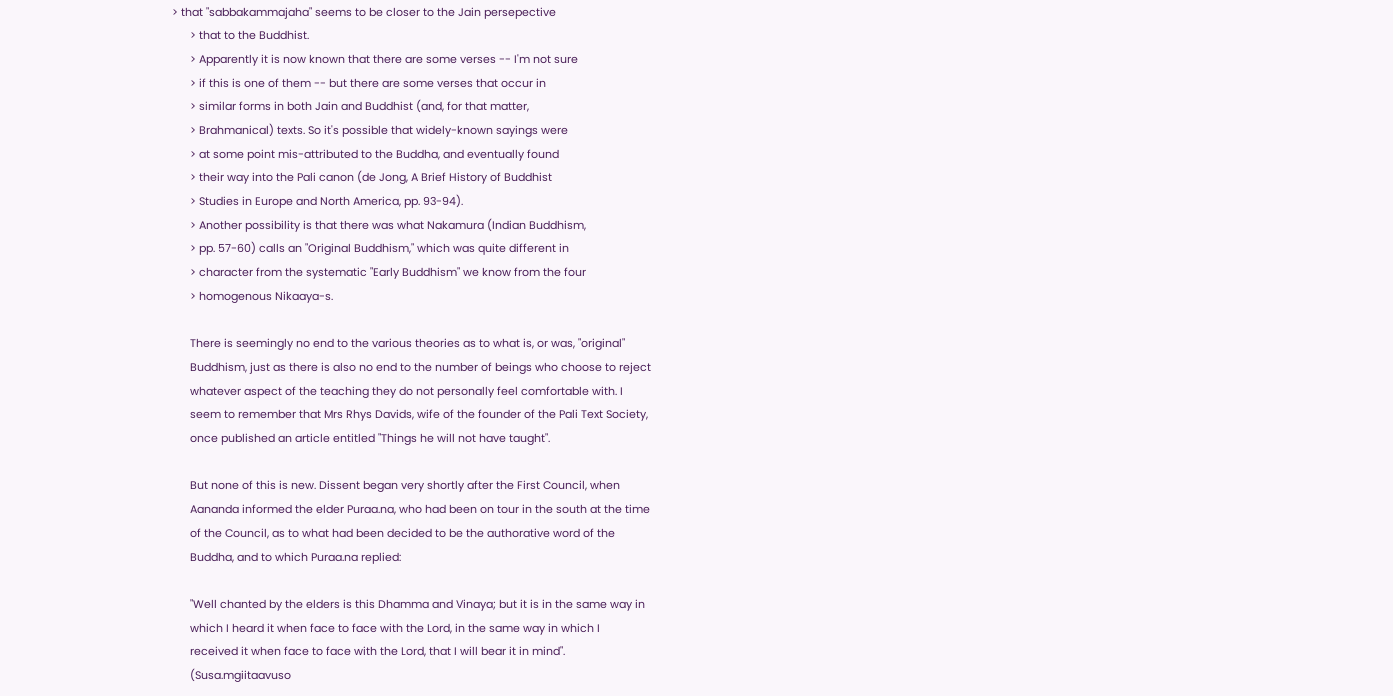> that "sabbakammajaha" seems to be closer to the Jain persepective
      > that to the Buddhist.
      > Apparently it is now known that there are some verses -- I'm not sure
      > if this is one of them -- but there are some verses that occur in
      > similar forms in both Jain and Buddhist (and, for that matter,
      > Brahmanical) texts. So it's possible that widely-known sayings were
      > at some point mis-attributed to the Buddha, and eventually found
      > their way into the Pali canon (de Jong, A Brief History of Buddhist
      > Studies in Europe and North America, pp. 93-94).
      > Another possibility is that there was what Nakamura (Indian Buddhism,
      > pp. 57-60) calls an "Original Buddhism," which was quite different in
      > character from the systematic "Early Buddhism" we know from the four
      > homogenous Nikaaya-s.

      There is seemingly no end to the various theories as to what is, or was, "original"
      Buddhism, just as there is also no end to the number of beings who choose to reject
      whatever aspect of the teaching they do not personally feel comfortable with. I
      seem to remember that Mrs Rhys Davids, wife of the founder of the Pali Text Society,
      once published an article entitled "Things he will not have taught".

      But none of this is new. Dissent began very shortly after the First Council, when
      Aananda informed the elder Puraa.na, who had been on tour in the south at the time
      of the Council, as to what had been decided to be the authorative word of the
      Buddha, and to which Puraa.na replied:

      "Well chanted by the elders is this Dhamma and Vinaya; but it is in the same way in
      which I heard it when face to face with the Lord, in the same way in which I
      received it when face to face with the Lord, that I will bear it in mind".
      (Susa.mgiitaavuso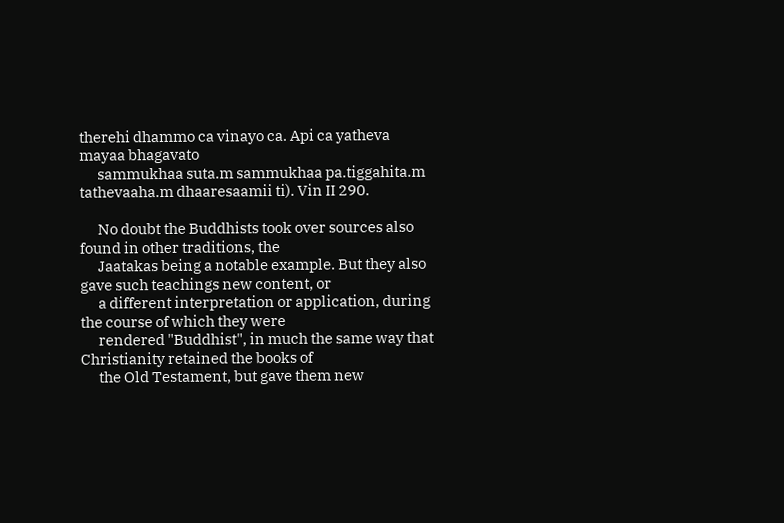therehi dhammo ca vinayo ca. Api ca yatheva mayaa bhagavato
      sammukhaa suta.m sammukhaa pa.tiggahita.m tathevaaha.m dhaaresaamii ti). Vin II 290.

      No doubt the Buddhists took over sources also found in other traditions, the
      Jaatakas being a notable example. But they also gave such teachings new content, or
      a different interpretation or application, during the course of which they were
      rendered "Buddhist", in much the same way that Christianity retained the books of
      the Old Testament, but gave them new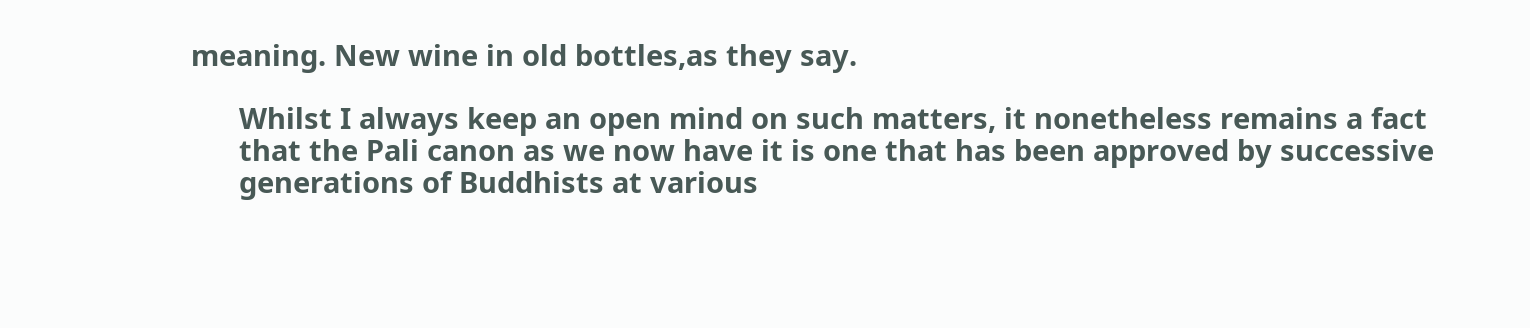meaning. New wine in old bottles,as they say.

      Whilst I always keep an open mind on such matters, it nonetheless remains a fact
      that the Pali canon as we now have it is one that has been approved by successive
      generations of Buddhists at various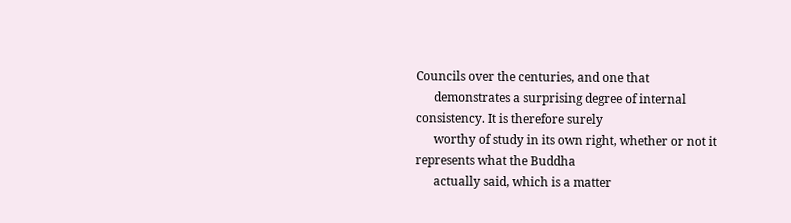Councils over the centuries, and one that
      demonstrates a surprising degree of internal consistency. It is therefore surely
      worthy of study in its own right, whether or not it represents what the Buddha
      actually said, which is a matter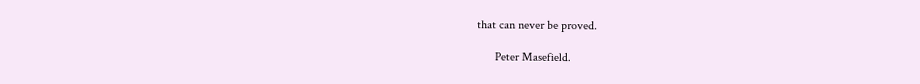that can never be proved.

      Peter Masefield.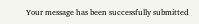Your message has been successfully submitted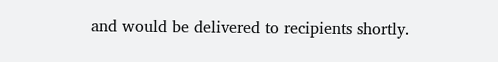and would be delivered to recipients shortly.